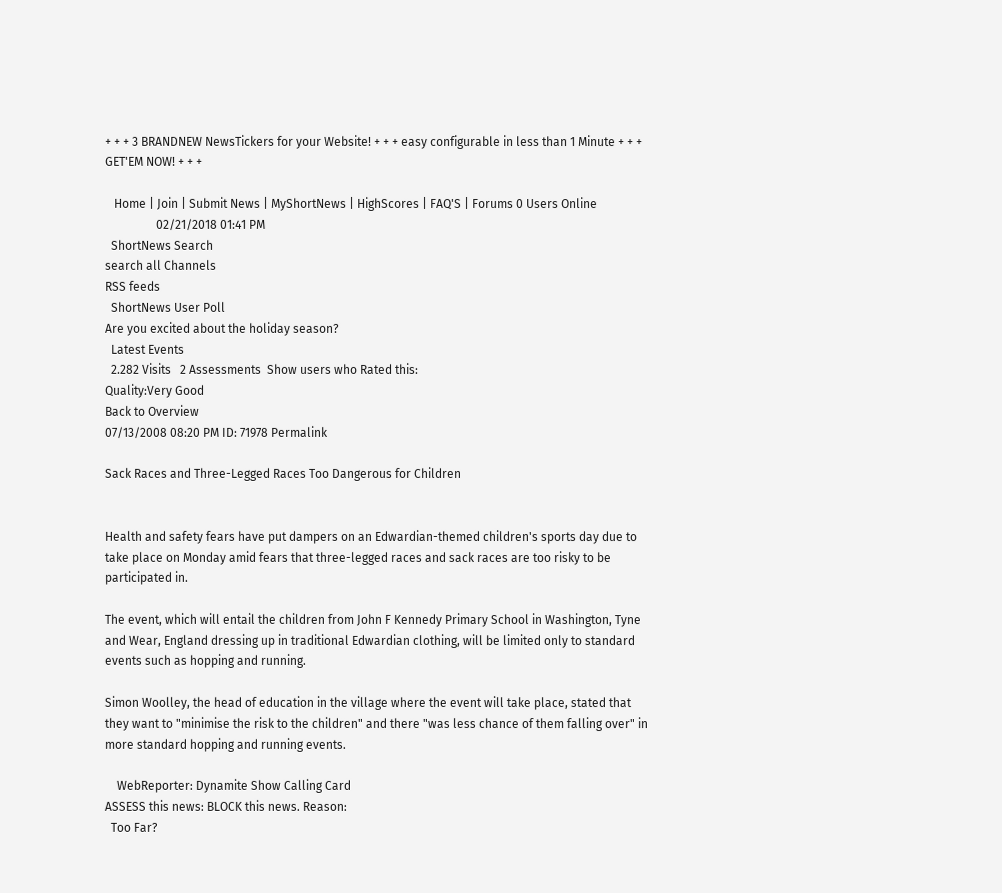+ + + 3 BRANDNEW NewsTickers for your Website! + + + easy configurable in less than 1 Minute + + + GET'EM NOW! + + +

   Home | Join | Submit News | MyShortNews | HighScores | FAQ'S | Forums 0 Users Online
                 02/21/2018 01:41 PM
  ShortNews Search
search all Channels
RSS feeds
  ShortNews User Poll
Are you excited about the holiday season?
  Latest Events
  2.282 Visits   2 Assessments  Show users who Rated this:
Quality:Very Good
Back to Overview
07/13/2008 08:20 PM ID: 71978 Permalink

Sack Races and Three-Legged Races Too Dangerous for Children


Health and safety fears have put dampers on an Edwardian-themed children's sports day due to take place on Monday amid fears that three-legged races and sack races are too risky to be participated in.

The event, which will entail the children from John F Kennedy Primary School in Washington, Tyne and Wear, England dressing up in traditional Edwardian clothing, will be limited only to standard events such as hopping and running.

Simon Woolley, the head of education in the village where the event will take place, stated that they want to "minimise the risk to the children" and there "was less chance of them falling over" in more standard hopping and running events.

    WebReporter: Dynamite Show Calling Card
ASSESS this news: BLOCK this news. Reason:
  Too Far?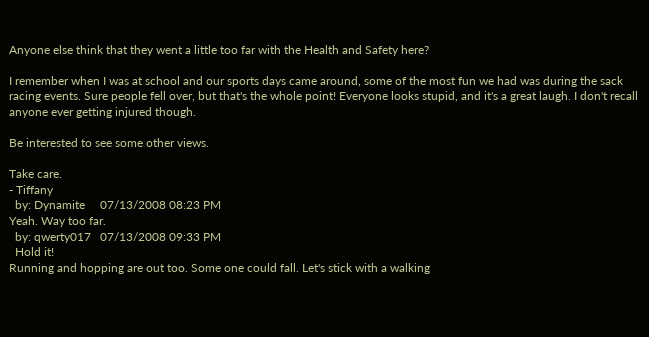Anyone else think that they went a little too far with the Health and Safety here?

I remember when I was at school and our sports days came around, some of the most fun we had was during the sack racing events. Sure people fell over, but that's the whole point! Everyone looks stupid, and it's a great laugh. I don't recall anyone ever getting injured though.

Be interested to see some other views.

Take care.
- Tiffany
  by: Dynamite     07/13/2008 08:23 PM
Yeah. Way too far.
  by: qwerty017   07/13/2008 09:33 PM
  Hold it!
Running and hopping are out too. Some one could fall. Let's stick with a walking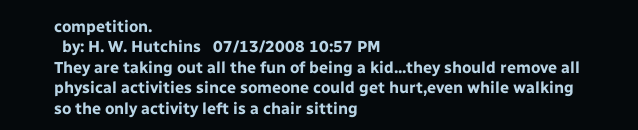competition.
  by: H. W. Hutchins   07/13/2008 10:57 PM
They are taking out all the fun of being a kid...they should remove all physical activities since someone could get hurt,even while walking so the only activity left is a chair sitting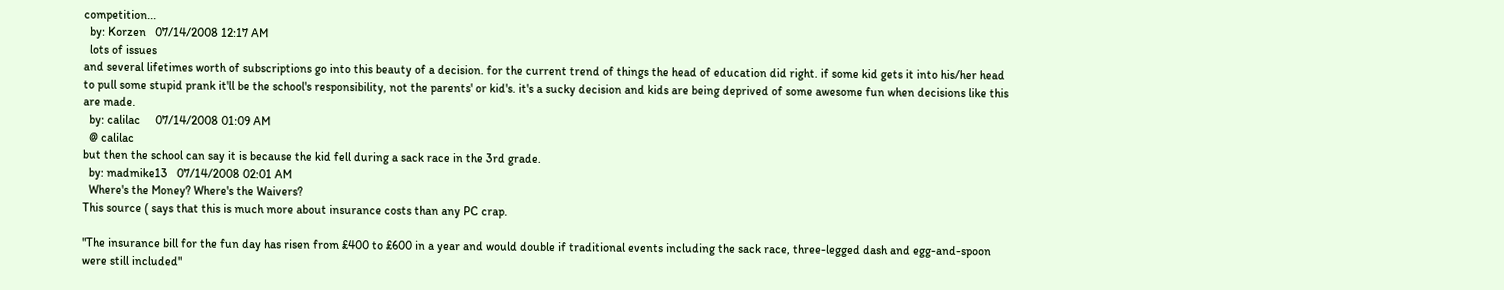competition...
  by: Korzen   07/14/2008 12:17 AM
  lots of issues
and several lifetimes worth of subscriptions go into this beauty of a decision. for the current trend of things the head of education did right. if some kid gets it into his/her head to pull some stupid prank it'll be the school's responsibility, not the parents' or kid's. it's a sucky decision and kids are being deprived of some awesome fun when decisions like this are made.
  by: calilac     07/14/2008 01:09 AM
  @ calilac
but then the school can say it is because the kid fell during a sack race in the 3rd grade.
  by: madmike13   07/14/2008 02:01 AM
  Where's the Money? Where's the Waivers?
This source ( says that this is much more about insurance costs than any PC crap.

"The insurance bill for the fun day has risen from £400 to £600 in a year and would double if traditional events including the sack race, three-legged dash and egg-and-spoon were still included"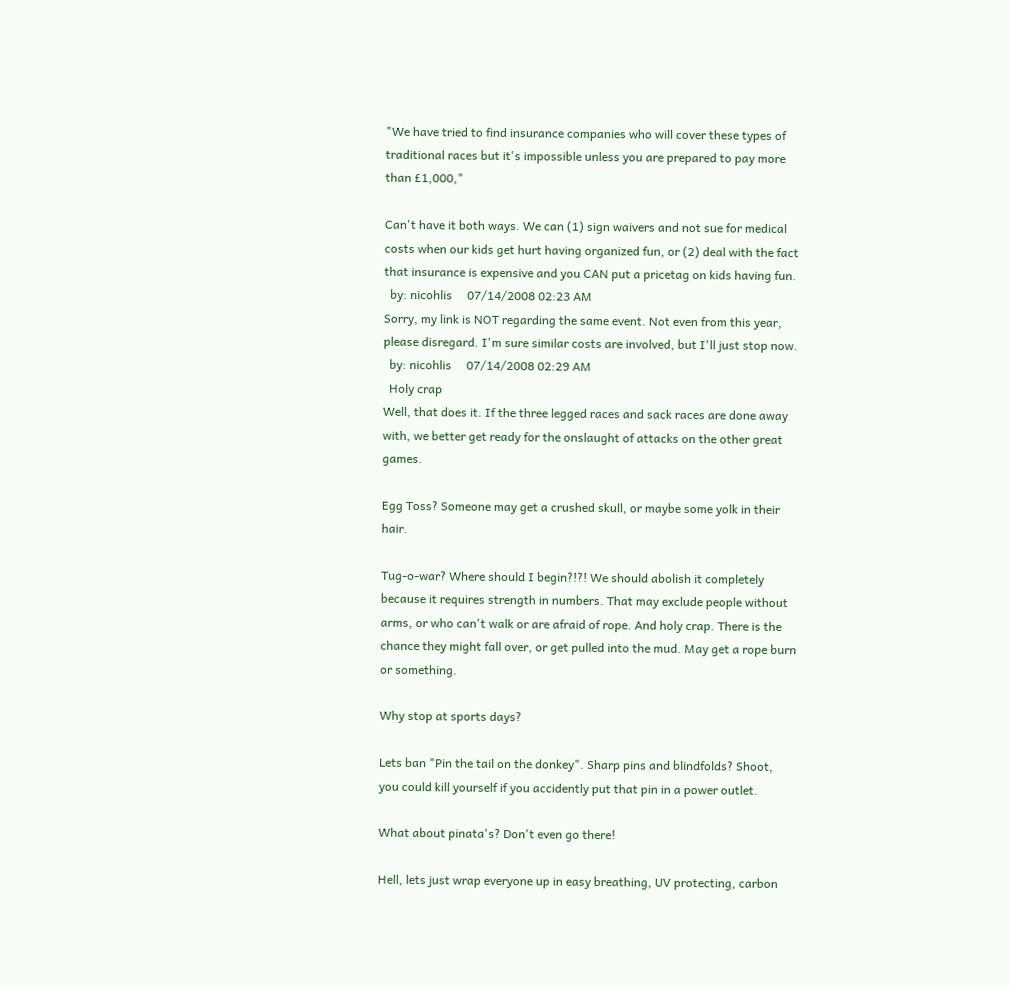"We have tried to find insurance companies who will cover these types of traditional races but it's impossible unless you are prepared to pay more than £1,000,"

Can't have it both ways. We can (1) sign waivers and not sue for medical costs when our kids get hurt having organized fun, or (2) deal with the fact that insurance is expensive and you CAN put a pricetag on kids having fun.
  by: nicohlis     07/14/2008 02:23 AM
Sorry, my link is NOT regarding the same event. Not even from this year, please disregard. I'm sure similar costs are involved, but I'll just stop now.
  by: nicohlis     07/14/2008 02:29 AM
  Holy crap
Well, that does it. If the three legged races and sack races are done away with, we better get ready for the onslaught of attacks on the other great games.

Egg Toss? Someone may get a crushed skull, or maybe some yolk in their hair.

Tug-o-war? Where should I begin?!?! We should abolish it completely because it requires strength in numbers. That may exclude people without arms, or who can't walk or are afraid of rope. And holy crap. There is the chance they might fall over, or get pulled into the mud. May get a rope burn or something.

Why stop at sports days?

Lets ban "Pin the tail on the donkey". Sharp pins and blindfolds? Shoot, you could kill yourself if you accidently put that pin in a power outlet.

What about pinata's? Don't even go there!

Hell, lets just wrap everyone up in easy breathing, UV protecting, carbon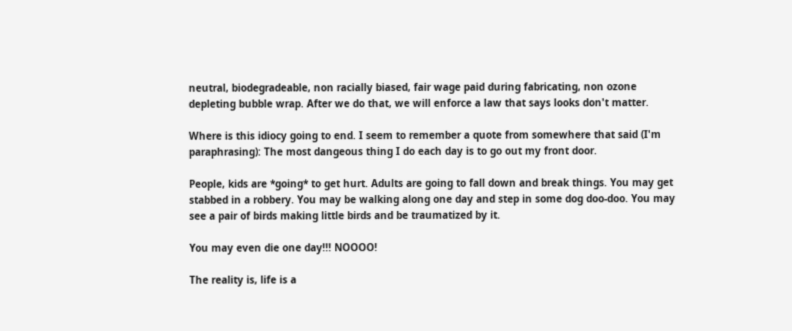neutral, biodegradeable, non racially biased, fair wage paid during fabricating, non ozone depleting bubble wrap. After we do that, we will enforce a law that says looks don't matter.

Where is this idiocy going to end. I seem to remember a quote from somewhere that said (I'm paraphrasing): The most dangeous thing I do each day is to go out my front door.

People, kids are *going* to get hurt. Adults are going to fall down and break things. You may get stabbed in a robbery. You may be walking along one day and step in some dog doo-doo. You may see a pair of birds making little birds and be traumatized by it.

You may even die one day!!! NOOOO!

The reality is, life is a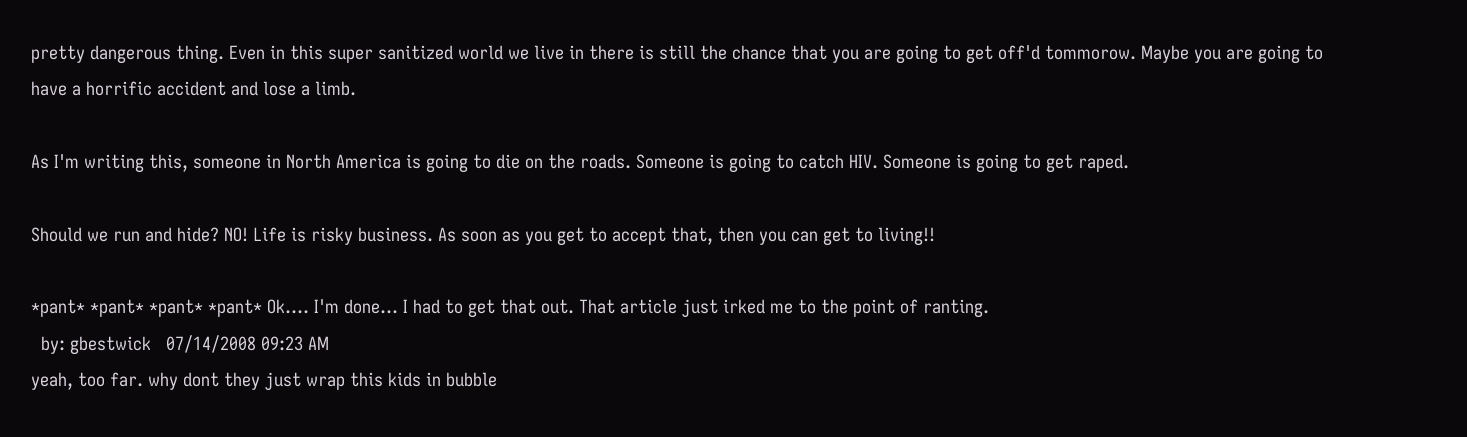pretty dangerous thing. Even in this super sanitized world we live in there is still the chance that you are going to get off'd tommorow. Maybe you are going to have a horrific accident and lose a limb.

As I'm writing this, someone in North America is going to die on the roads. Someone is going to catch HIV. Someone is going to get raped.

Should we run and hide? NO! Life is risky business. As soon as you get to accept that, then you can get to living!!

*pant* *pant* *pant* *pant* Ok.... I'm done... I had to get that out. That article just irked me to the point of ranting.
  by: gbestwick   07/14/2008 09:23 AM
yeah, too far. why dont they just wrap this kids in bubble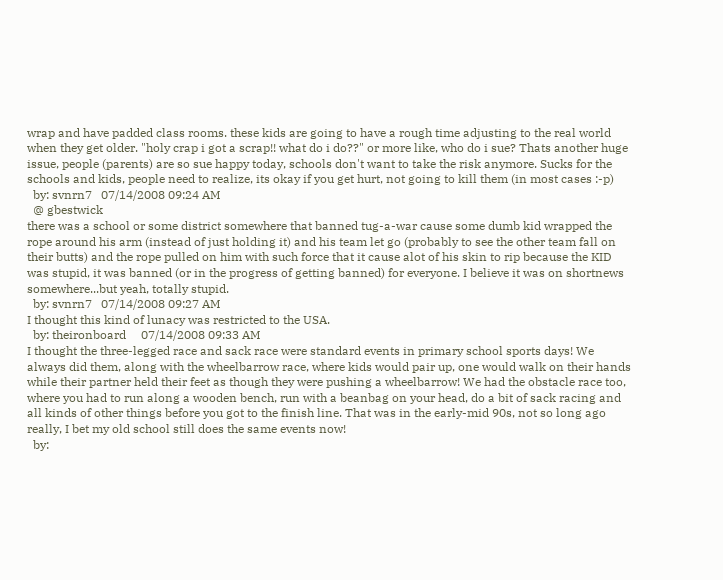wrap and have padded class rooms. these kids are going to have a rough time adjusting to the real world when they get older. "holy crap i got a scrap!! what do i do??" or more like, who do i sue? Thats another huge issue, people (parents) are so sue happy today, schools don't want to take the risk anymore. Sucks for the schools and kids, people need to realize, its okay if you get hurt, not going to kill them (in most cases :-p)
  by: svnrn7   07/14/2008 09:24 AM
  @ gbestwick
there was a school or some district somewhere that banned tug-a-war cause some dumb kid wrapped the rope around his arm (instead of just holding it) and his team let go (probably to see the other team fall on their butts) and the rope pulled on him with such force that it cause alot of his skin to rip because the KID was stupid, it was banned (or in the progress of getting banned) for everyone. I believe it was on shortnews somewhere...but yeah, totally stupid.
  by: svnrn7   07/14/2008 09:27 AM
I thought this kind of lunacy was restricted to the USA.
  by: theironboard     07/14/2008 09:33 AM
I thought the three-legged race and sack race were standard events in primary school sports days! We always did them, along with the wheelbarrow race, where kids would pair up, one would walk on their hands while their partner held their feet as though they were pushing a wheelbarrow! We had the obstacle race too, where you had to run along a wooden bench, run with a beanbag on your head, do a bit of sack racing and all kinds of other things before you got to the finish line. That was in the early-mid 90s, not so long ago really, I bet my old school still does the same events now!
  by: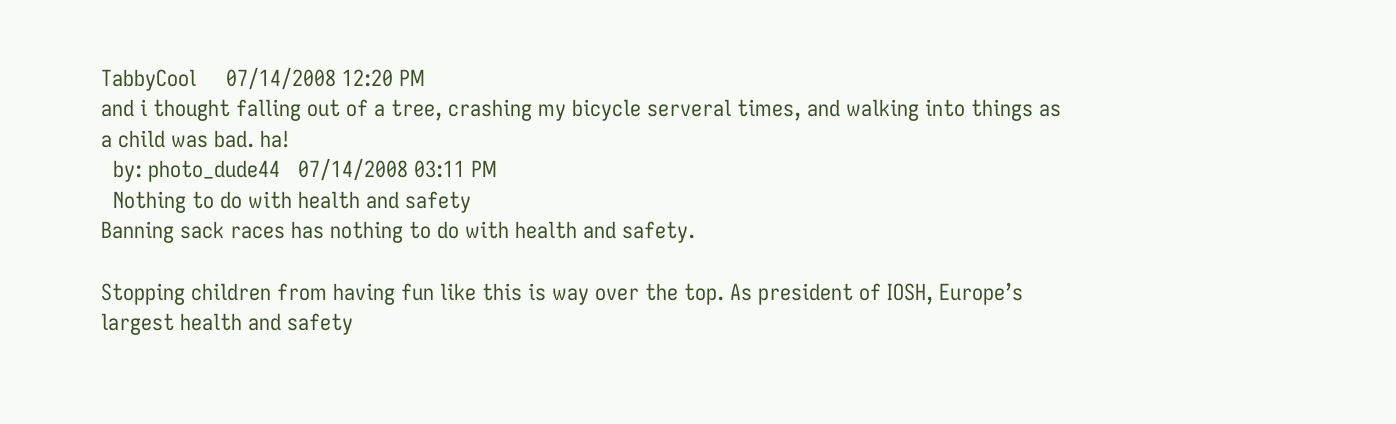TabbyCool     07/14/2008 12:20 PM
and i thought falling out of a tree, crashing my bicycle serveral times, and walking into things as a child was bad. ha!
  by: photo_dude44   07/14/2008 03:11 PM
  Nothing to do with health and safety
Banning sack races has nothing to do with health and safety.

Stopping children from having fun like this is way over the top. As president of IOSH, Europe’s largest health and safety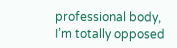professional body, I’m totally opposed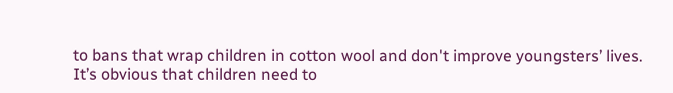to bans that wrap children in cotton wool and don't improve youngsters’ lives. It’s obvious that children need to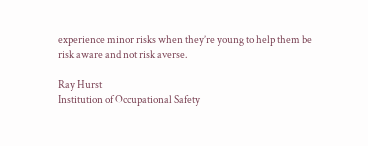experience minor risks when they’re young to help them be risk aware and not risk averse.

Ray Hurst
Institution of Occupational Safety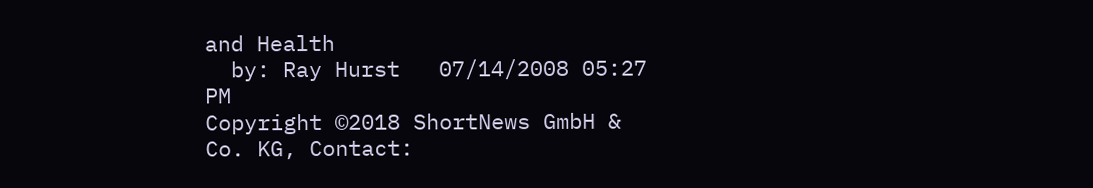and Health
  by: Ray Hurst   07/14/2008 05:27 PM
Copyright ©2018 ShortNews GmbH & Co. KG, Contact: